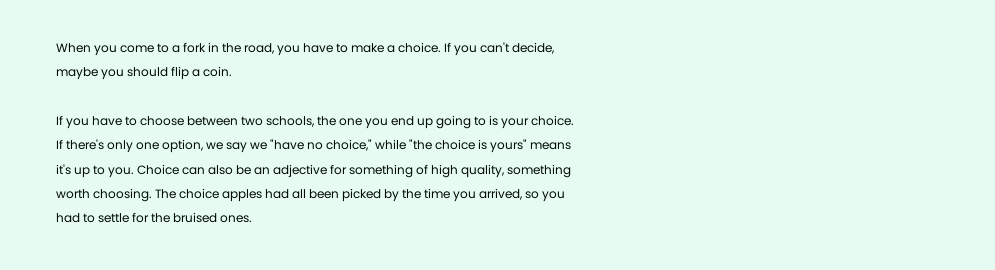When you come to a fork in the road, you have to make a choice. If you can't decide, maybe you should flip a coin.

If you have to choose between two schools, the one you end up going to is your choice. If there's only one option, we say we "have no choice," while "the choice is yours" means it's up to you. Choice can also be an adjective for something of high quality, something worth choosing. The choice apples had all been picked by the time you arrived, so you had to settle for the bruised ones.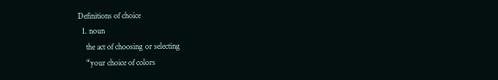Definitions of choice
  1. noun
    the act of choosing or selecting
    “your choice of colors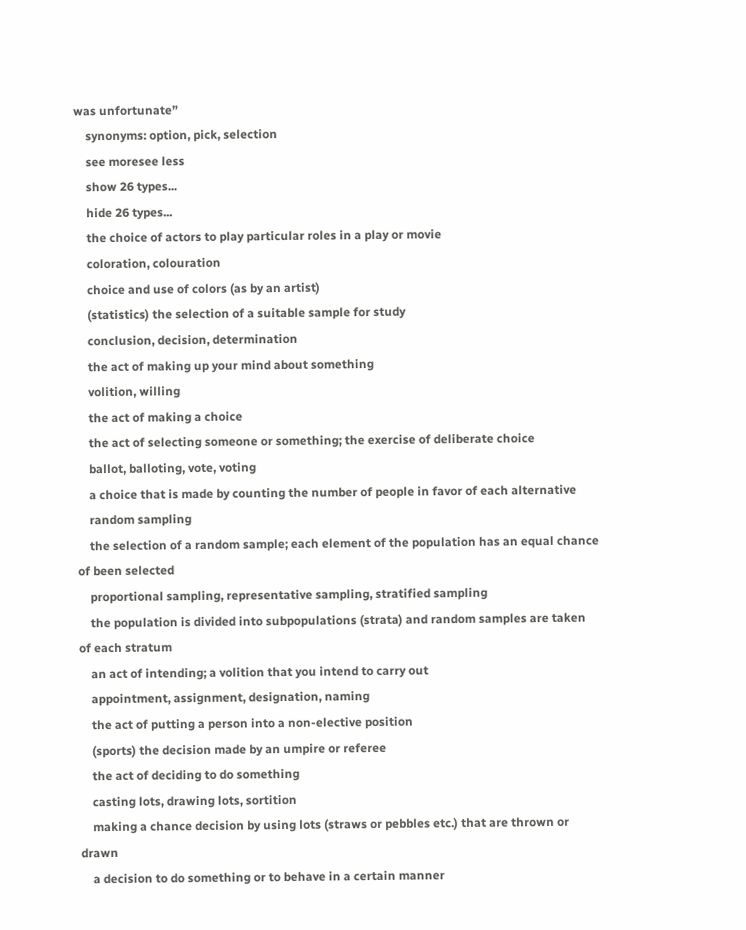was unfortunate”
    synonyms: option, pick, selection
    see moresee less
    show 26 types...
    hide 26 types...
    the choice of actors to play particular roles in a play or movie
    coloration, colouration
    choice and use of colors (as by an artist)
    (statistics) the selection of a suitable sample for study
    conclusion, decision, determination
    the act of making up your mind about something
    volition, willing
    the act of making a choice
    the act of selecting someone or something; the exercise of deliberate choice
    ballot, balloting, vote, voting
    a choice that is made by counting the number of people in favor of each alternative
    random sampling
    the selection of a random sample; each element of the population has an equal chance of been selected
    proportional sampling, representative sampling, stratified sampling
    the population is divided into subpopulations (strata) and random samples are taken of each stratum
    an act of intending; a volition that you intend to carry out
    appointment, assignment, designation, naming
    the act of putting a person into a non-elective position
    (sports) the decision made by an umpire or referee
    the act of deciding to do something
    casting lots, drawing lots, sortition
    making a chance decision by using lots (straws or pebbles etc.) that are thrown or drawn
    a decision to do something or to behave in a certain manner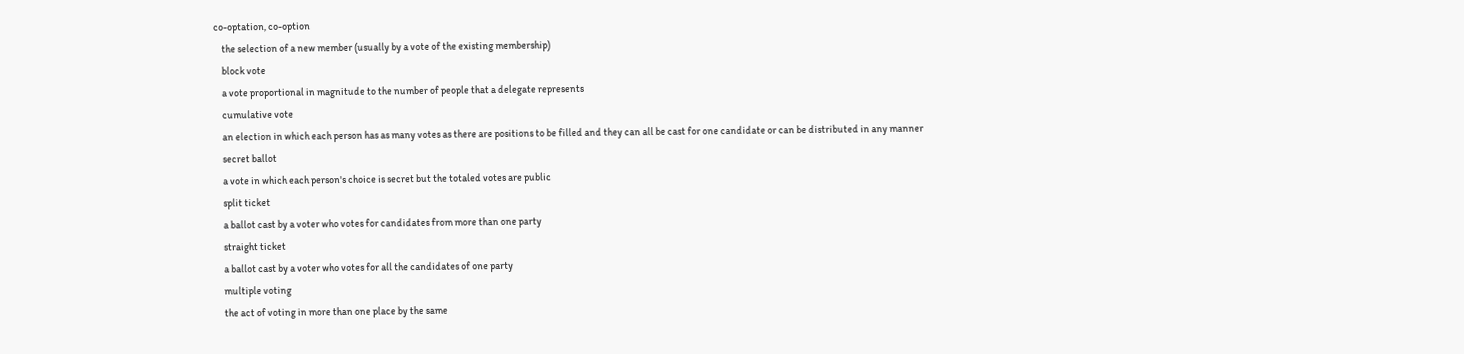co-optation, co-option
    the selection of a new member (usually by a vote of the existing membership)
    block vote
    a vote proportional in magnitude to the number of people that a delegate represents
    cumulative vote
    an election in which each person has as many votes as there are positions to be filled and they can all be cast for one candidate or can be distributed in any manner
    secret ballot
    a vote in which each person's choice is secret but the totaled votes are public
    split ticket
    a ballot cast by a voter who votes for candidates from more than one party
    straight ticket
    a ballot cast by a voter who votes for all the candidates of one party
    multiple voting
    the act of voting in more than one place by the same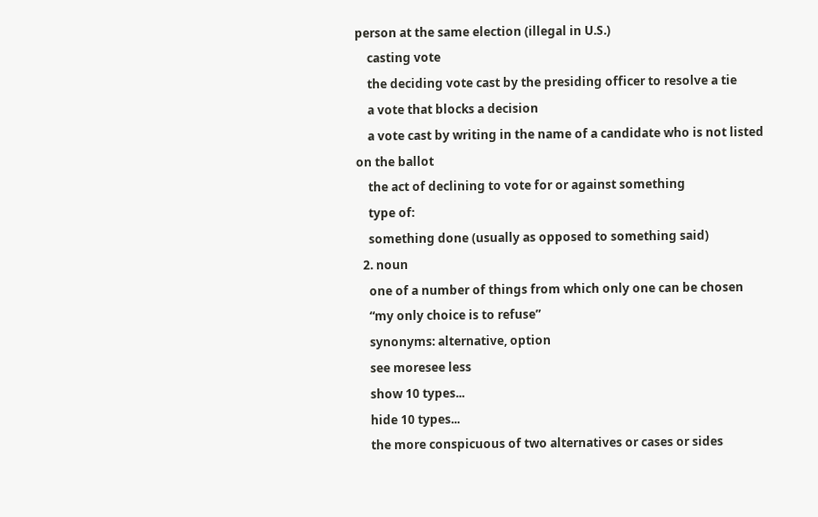person at the same election (illegal in U.S.)
    casting vote
    the deciding vote cast by the presiding officer to resolve a tie
    a vote that blocks a decision
    a vote cast by writing in the name of a candidate who is not listed on the ballot
    the act of declining to vote for or against something
    type of:
    something done (usually as opposed to something said)
  2. noun
    one of a number of things from which only one can be chosen
    “my only choice is to refuse”
    synonyms: alternative, option
    see moresee less
    show 10 types...
    hide 10 types...
    the more conspicuous of two alternatives or cases or sides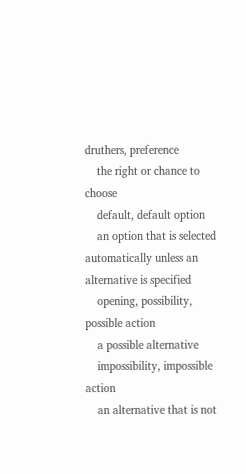druthers, preference
    the right or chance to choose
    default, default option
    an option that is selected automatically unless an alternative is specified
    opening, possibility, possible action
    a possible alternative
    impossibility, impossible action
    an alternative that is not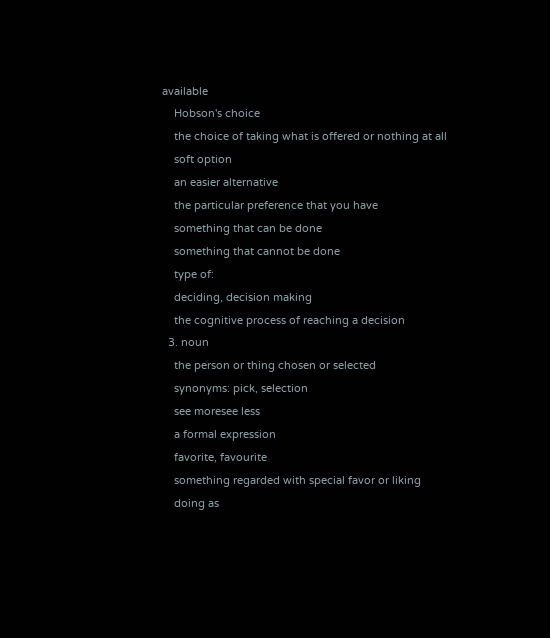available
    Hobson's choice
    the choice of taking what is offered or nothing at all
    soft option
    an easier alternative
    the particular preference that you have
    something that can be done
    something that cannot be done
    type of:
    deciding, decision making
    the cognitive process of reaching a decision
  3. noun
    the person or thing chosen or selected
    synonyms: pick, selection
    see moresee less
    a formal expression
    favorite, favourite
    something regarded with special favor or liking
    doing as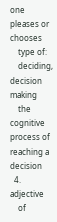one pleases or chooses
    type of:
    deciding, decision making
    the cognitive process of reaching a decision
  4. adjective
    of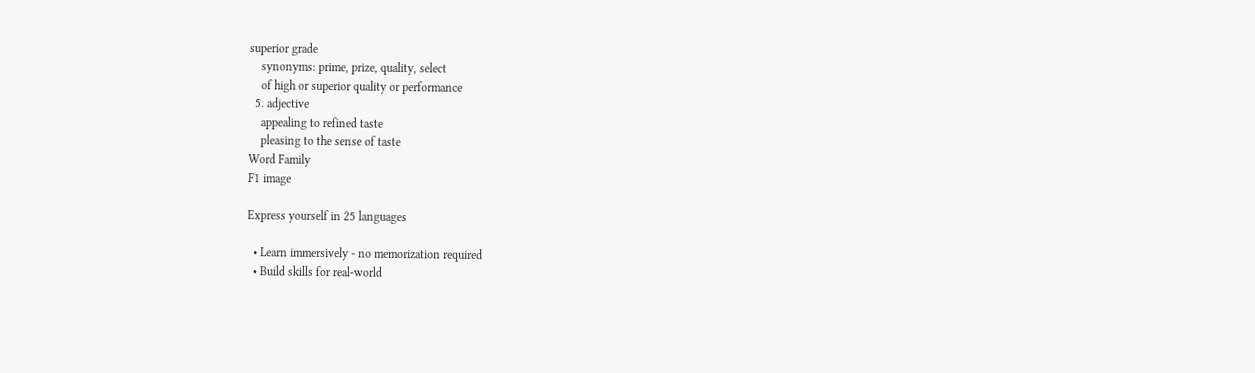superior grade
    synonyms: prime, prize, quality, select
    of high or superior quality or performance
  5. adjective
    appealing to refined taste
    pleasing to the sense of taste
Word Family
F1 image

Express yourself in 25 languages

  • Learn immersively - no memorization required
  • Build skills for real-world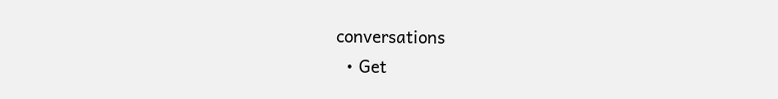conversations
  • Get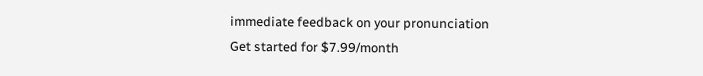immediate feedback on your pronunciation
Get started for $7.99/month